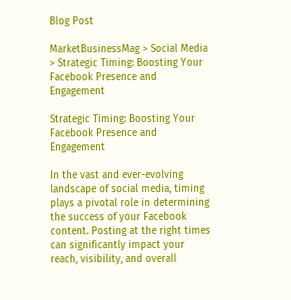Blog Post

MarketBusinessMag > Social Media > Strategic Timing: Boosting Your Facebook Presence and Engagement

Strategic Timing: Boosting Your Facebook Presence and Engagement

In the vast and ever-evolving landscape of social media, timing plays a pivotal role in determining the success of your Facebook content. Posting at the right times can significantly impact your reach, visibility, and overall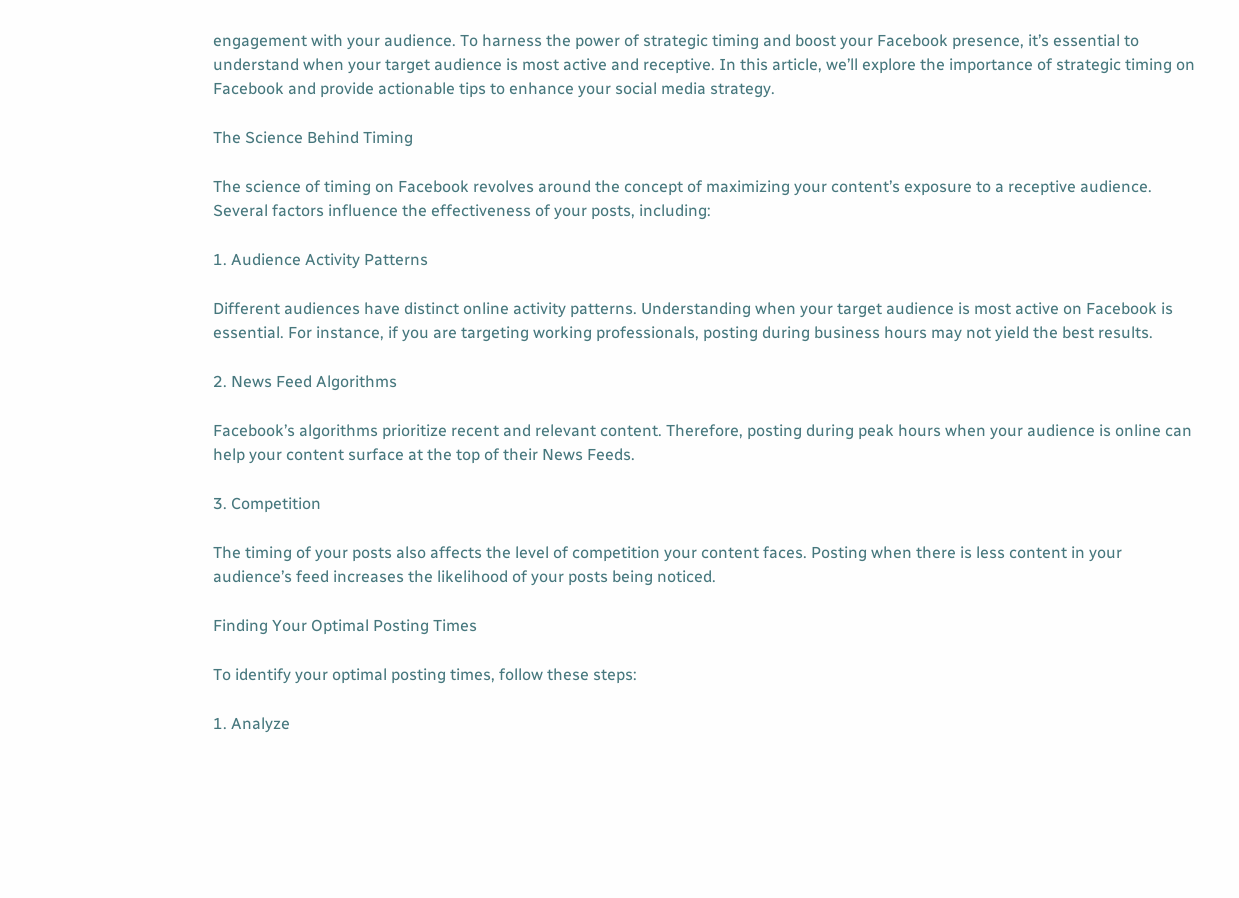engagement with your audience. To harness the power of strategic timing and boost your Facebook presence, it’s essential to understand when your target audience is most active and receptive. In this article, we’ll explore the importance of strategic timing on Facebook and provide actionable tips to enhance your social media strategy.

The Science Behind Timing

The science of timing on Facebook revolves around the concept of maximizing your content’s exposure to a receptive audience. Several factors influence the effectiveness of your posts, including:

1. Audience Activity Patterns

Different audiences have distinct online activity patterns. Understanding when your target audience is most active on Facebook is essential. For instance, if you are targeting working professionals, posting during business hours may not yield the best results.

2. News Feed Algorithms

Facebook’s algorithms prioritize recent and relevant content. Therefore, posting during peak hours when your audience is online can help your content surface at the top of their News Feeds.

3. Competition

The timing of your posts also affects the level of competition your content faces. Posting when there is less content in your audience’s feed increases the likelihood of your posts being noticed.

Finding Your Optimal Posting Times

To identify your optimal posting times, follow these steps:

1. Analyze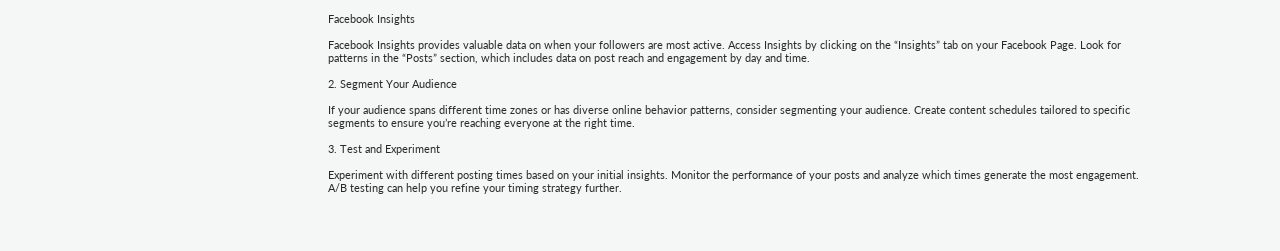Facebook Insights

Facebook Insights provides valuable data on when your followers are most active. Access Insights by clicking on the “Insights” tab on your Facebook Page. Look for patterns in the “Posts” section, which includes data on post reach and engagement by day and time.

2. Segment Your Audience

If your audience spans different time zones or has diverse online behavior patterns, consider segmenting your audience. Create content schedules tailored to specific segments to ensure you’re reaching everyone at the right time.

3. Test and Experiment

Experiment with different posting times based on your initial insights. Monitor the performance of your posts and analyze which times generate the most engagement. A/B testing can help you refine your timing strategy further.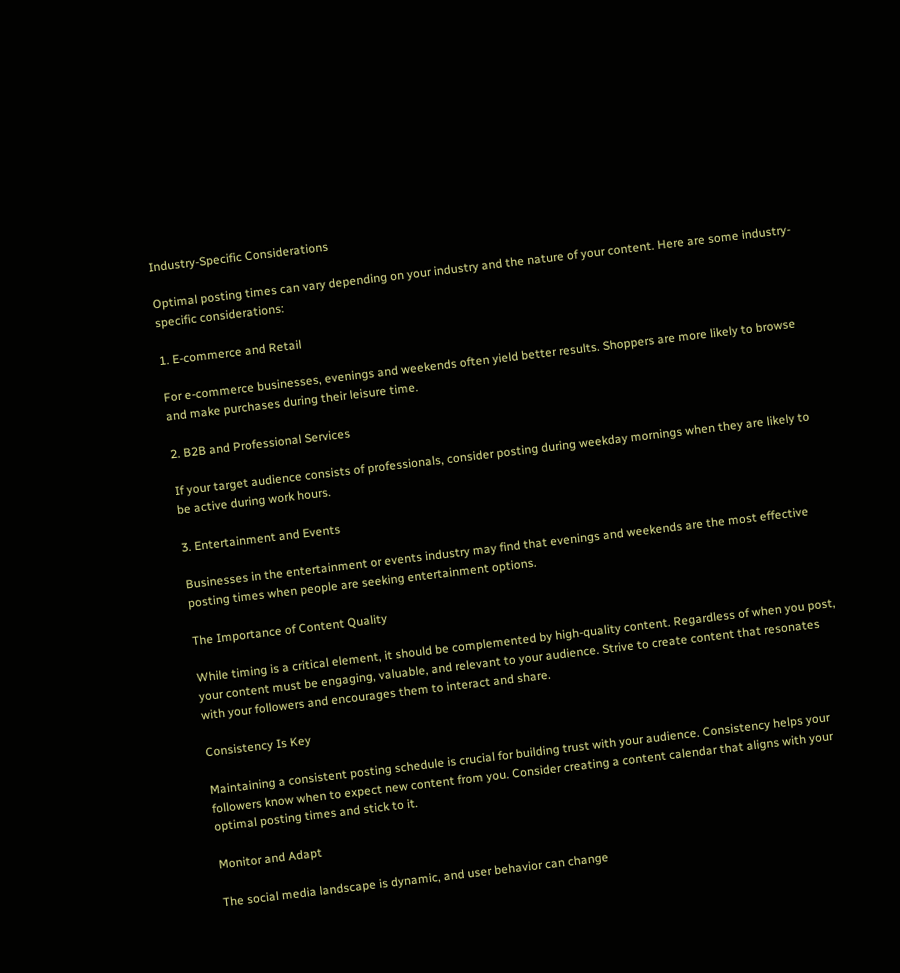Industry-Specific Considerations

Optimal posting times can vary depending on your industry and the nature of your content. Here are some industry-specific considerations:

1. E-commerce and Retail

For e-commerce businesses, evenings and weekends often yield better results. Shoppers are more likely to browse and make purchases during their leisure time.

2. B2B and Professional Services

If your target audience consists of professionals, consider posting during weekday mornings when they are likely to be active during work hours.

3. Entertainment and Events

Businesses in the entertainment or events industry may find that evenings and weekends are the most effective posting times when people are seeking entertainment options.

The Importance of Content Quality

While timing is a critical element, it should be complemented by high-quality content. Regardless of when you post, your content must be engaging, valuable, and relevant to your audience. Strive to create content that resonates with your followers and encourages them to interact and share.

Consistency Is Key

Maintaining a consistent posting schedule is crucial for building trust with your audience. Consistency helps your followers know when to expect new content from you. Consider creating a content calendar that aligns with your optimal posting times and stick to it.

Monitor and Adapt

The social media landscape is dynamic, and user behavior can change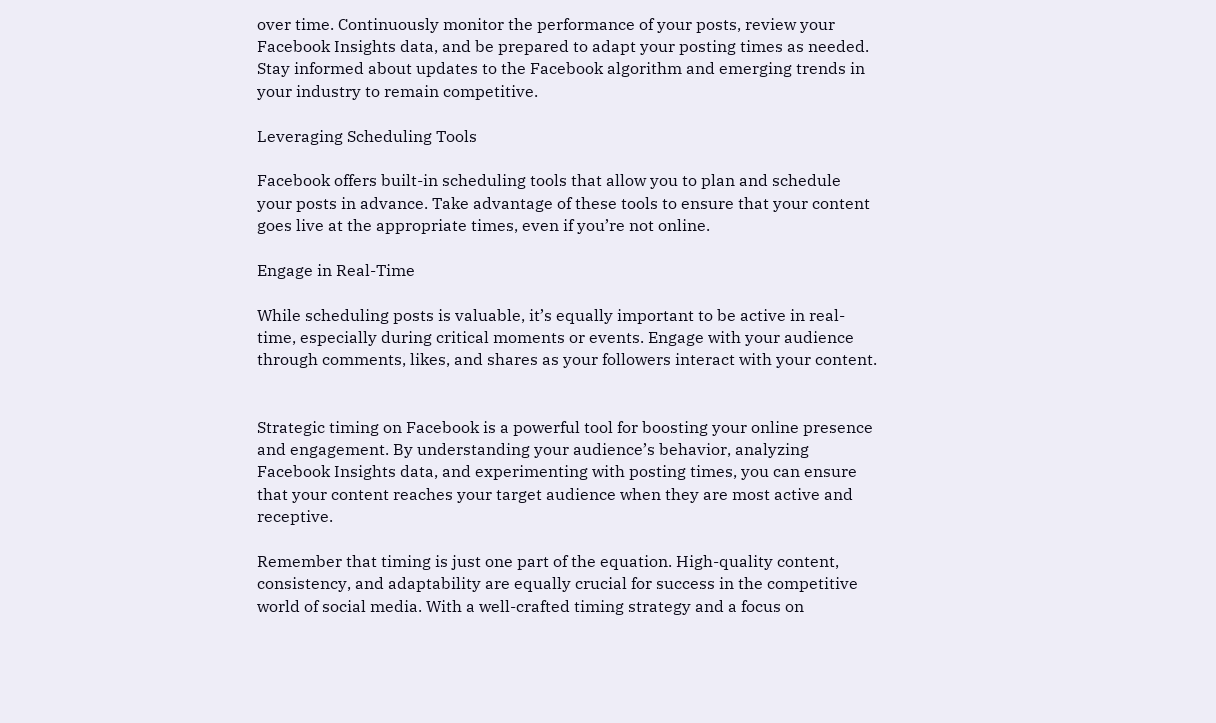over time. Continuously monitor the performance of your posts, review your Facebook Insights data, and be prepared to adapt your posting times as needed. Stay informed about updates to the Facebook algorithm and emerging trends in your industry to remain competitive.

Leveraging Scheduling Tools

Facebook offers built-in scheduling tools that allow you to plan and schedule your posts in advance. Take advantage of these tools to ensure that your content goes live at the appropriate times, even if you’re not online.

Engage in Real-Time

While scheduling posts is valuable, it’s equally important to be active in real-time, especially during critical moments or events. Engage with your audience through comments, likes, and shares as your followers interact with your content.


Strategic timing on Facebook is a powerful tool for boosting your online presence and engagement. By understanding your audience’s behavior, analyzing Facebook Insights data, and experimenting with posting times, you can ensure that your content reaches your target audience when they are most active and receptive.

Remember that timing is just one part of the equation. High-quality content, consistency, and adaptability are equally crucial for success in the competitive world of social media. With a well-crafted timing strategy and a focus on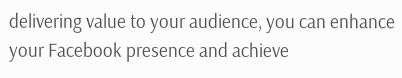delivering value to your audience, you can enhance your Facebook presence and achieve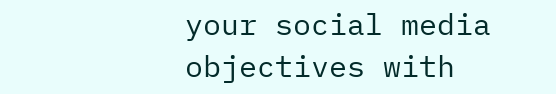your social media objectives with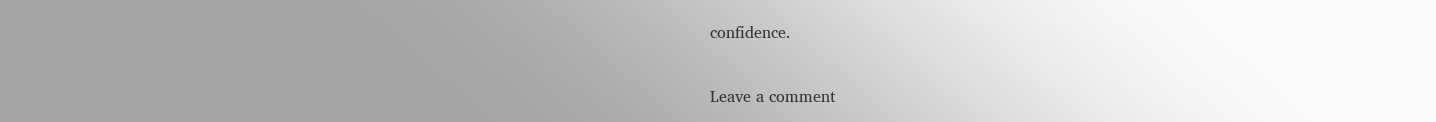confidence.

Leave a comment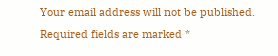Your email address will not be published. Required fields are marked *